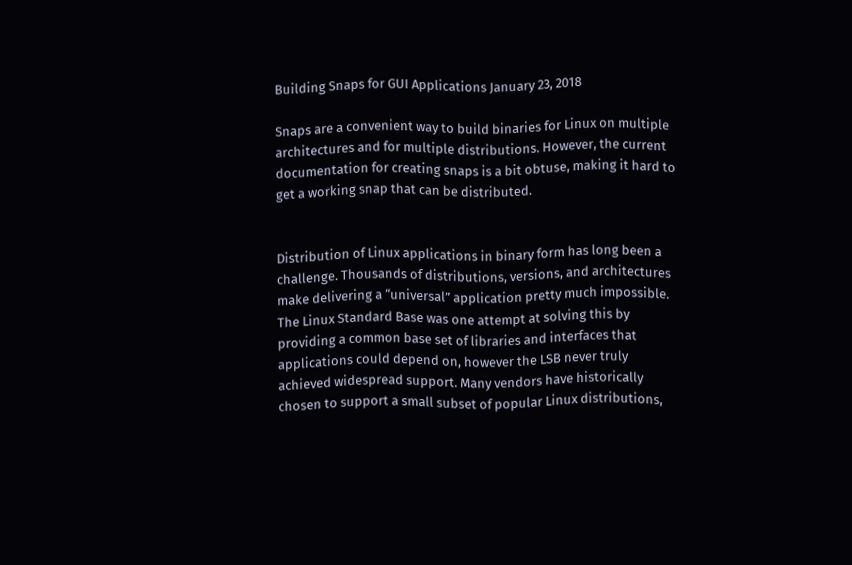Building Snaps for GUI Applications January 23, 2018

Snaps are a convenient way to build binaries for Linux on multiple architectures and for multiple distributions. However, the current documentation for creating snaps is a bit obtuse, making it hard to get a working snap that can be distributed.


Distribution of Linux applications in binary form has long been a challenge. Thousands of distributions, versions, and architectures make delivering a “universal” application pretty much impossible. The Linux Standard Base was one attempt at solving this by providing a common base set of libraries and interfaces that applications could depend on, however the LSB never truly achieved widespread support. Many vendors have historically chosen to support a small subset of popular Linux distributions,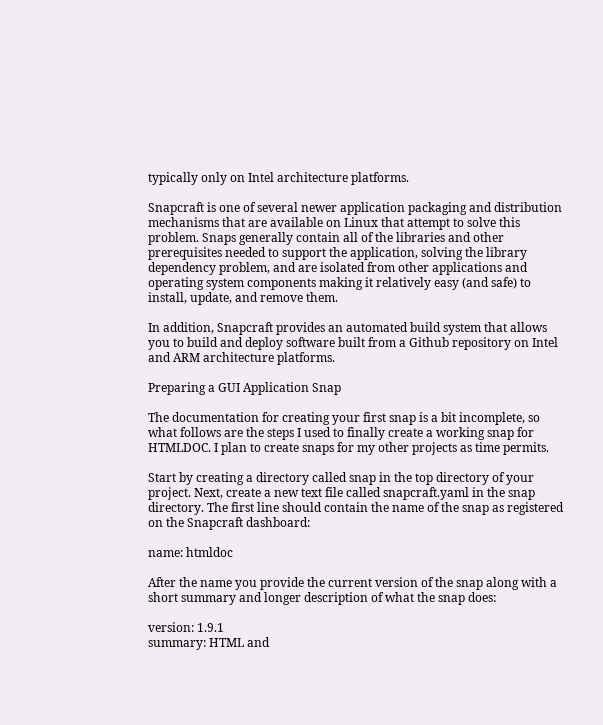typically only on Intel architecture platforms.

Snapcraft is one of several newer application packaging and distribution mechanisms that are available on Linux that attempt to solve this problem. Snaps generally contain all of the libraries and other prerequisites needed to support the application, solving the library dependency problem, and are isolated from other applications and operating system components making it relatively easy (and safe) to install, update, and remove them.

In addition, Snapcraft provides an automated build system that allows you to build and deploy software built from a Github repository on Intel and ARM architecture platforms.

Preparing a GUI Application Snap

The documentation for creating your first snap is a bit incomplete, so what follows are the steps I used to finally create a working snap for HTMLDOC. I plan to create snaps for my other projects as time permits.

Start by creating a directory called snap in the top directory of your project. Next, create a new text file called snapcraft.yaml in the snap directory. The first line should contain the name of the snap as registered on the Snapcraft dashboard:

name: htmldoc

After the name you provide the current version of the snap along with a short summary and longer description of what the snap does:

version: 1.9.1
summary: HTML and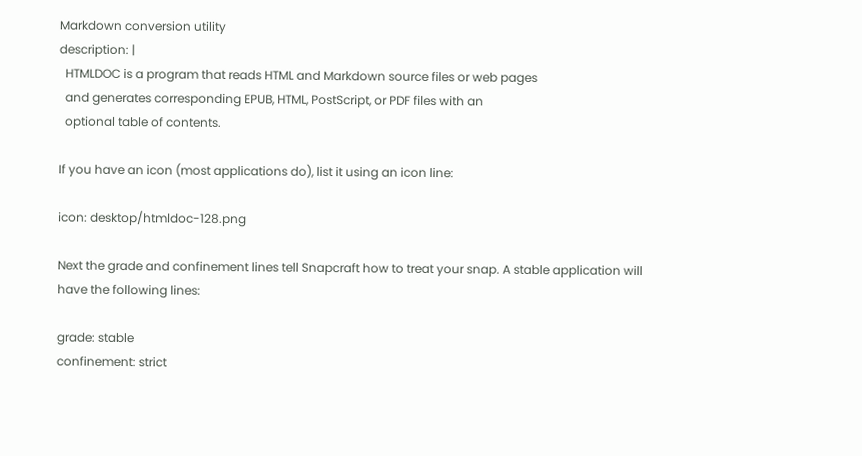Markdown conversion utility
description: |
  HTMLDOC is a program that reads HTML and Markdown source files or web pages
  and generates corresponding EPUB, HTML, PostScript, or PDF files with an
  optional table of contents.

If you have an icon (most applications do), list it using an icon line:

icon: desktop/htmldoc-128.png

Next the grade and confinement lines tell Snapcraft how to treat your snap. A stable application will have the following lines:

grade: stable
confinement: strict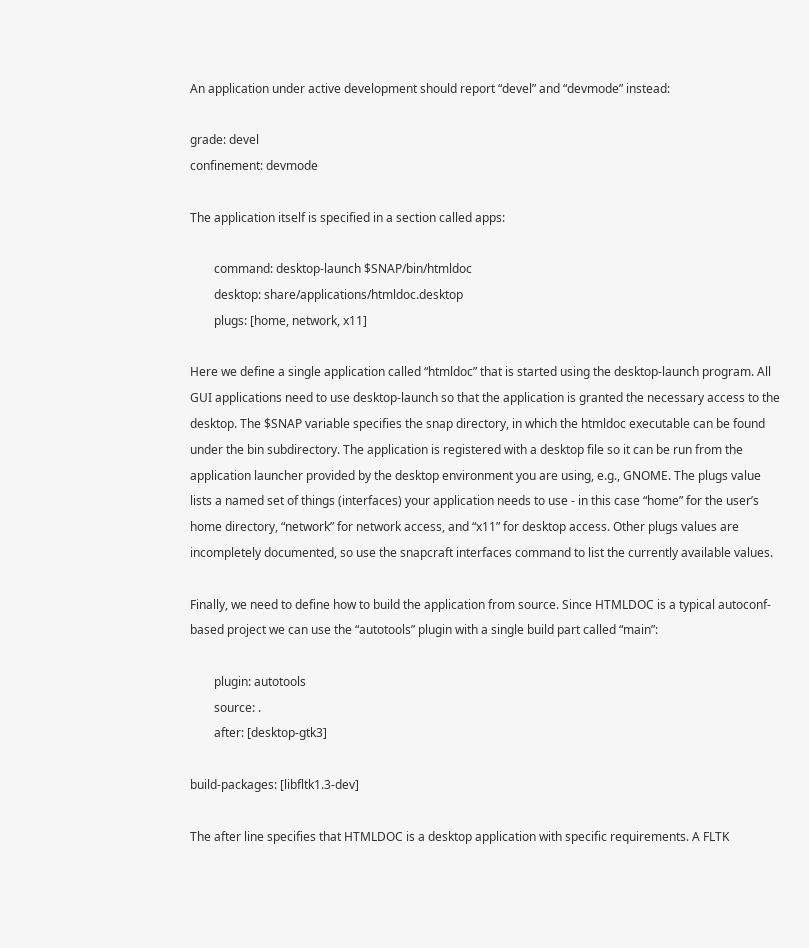An application under active development should report “devel” and “devmode” instead:

grade: devel
confinement: devmode

The application itself is specified in a section called apps:

        command: desktop-launch $SNAP/bin/htmldoc
        desktop: share/applications/htmldoc.desktop
        plugs: [home, network, x11]

Here we define a single application called “htmldoc” that is started using the desktop-launch program. All GUI applications need to use desktop-launch so that the application is granted the necessary access to the desktop. The $SNAP variable specifies the snap directory, in which the htmldoc executable can be found under the bin subdirectory. The application is registered with a desktop file so it can be run from the application launcher provided by the desktop environment you are using, e.g., GNOME. The plugs value lists a named set of things (interfaces) your application needs to use - in this case “home” for the user’s home directory, “network” for network access, and “x11” for desktop access. Other plugs values are incompletely documented, so use the snapcraft interfaces command to list the currently available values.

Finally, we need to define how to build the application from source. Since HTMLDOC is a typical autoconf-based project we can use the “autotools” plugin with a single build part called “main”:

        plugin: autotools
        source: .
        after: [desktop-gtk3]

build-packages: [libfltk1.3-dev]

The after line specifies that HTMLDOC is a desktop application with specific requirements. A FLTK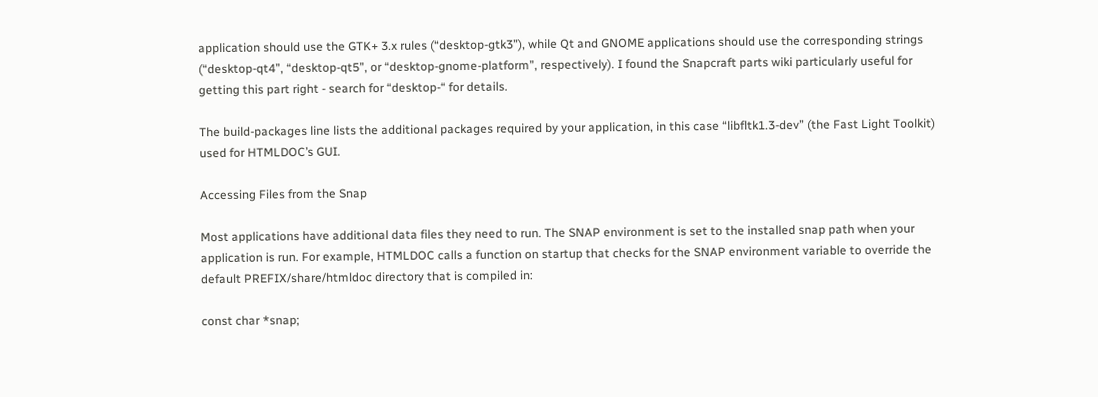application should use the GTK+ 3.x rules (“desktop-gtk3”), while Qt and GNOME applications should use the corresponding strings (“desktop-qt4”, “desktop-qt5”, or “desktop-gnome-platform”, respectively). I found the Snapcraft parts wiki particularly useful for getting this part right - search for “desktop-“ for details.

The build-packages line lists the additional packages required by your application, in this case “libfltk1.3-dev” (the Fast Light Toolkit) used for HTMLDOC’s GUI.

Accessing Files from the Snap

Most applications have additional data files they need to run. The SNAP environment is set to the installed snap path when your application is run. For example, HTMLDOC calls a function on startup that checks for the SNAP environment variable to override the default PREFIX/share/htmldoc directory that is compiled in:

const char *snap;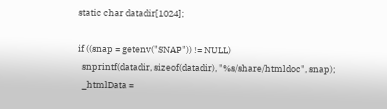static char datadir[1024];

if ((snap = getenv("SNAP")) != NULL)
  snprintf(datadir, sizeof(datadir), "%s/share/htmldoc", snap);
  _htmlData =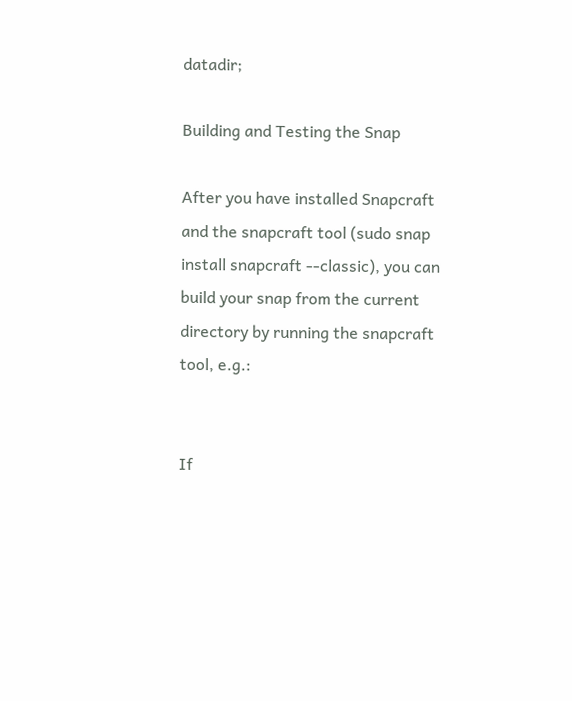datadir;

Building and Testing the Snap

After you have installed Snapcraft and the snapcraft tool (sudo snap install snapcraft --classic), you can build your snap from the current directory by running the snapcraft tool, e.g.:


If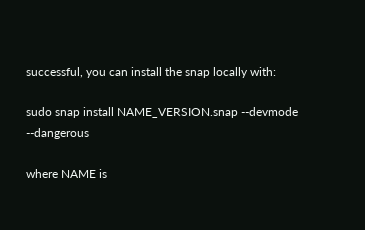successful, you can install the snap locally with:

sudo snap install NAME_VERSION.snap --devmode --dangerous

where NAME is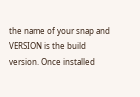the name of your snap and VERSION is the build version. Once installed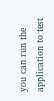you can run the application to test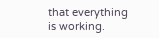that everything is working.